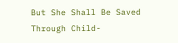But She Shall Be Saved Through Child-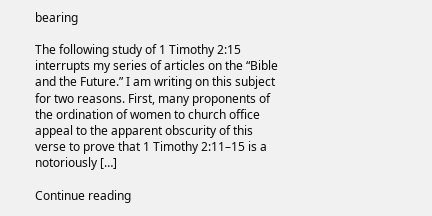bearing

The following study of 1 Timothy 2:15 interrupts my series of articles on the “Bible and the Future.” I am writing on this subject for two reasons. First, many proponents of the ordination of women to church office appeal to the apparent obscurity of this verse to prove that 1 Timothy 2:11–15 is a notoriously […]

Continue reading